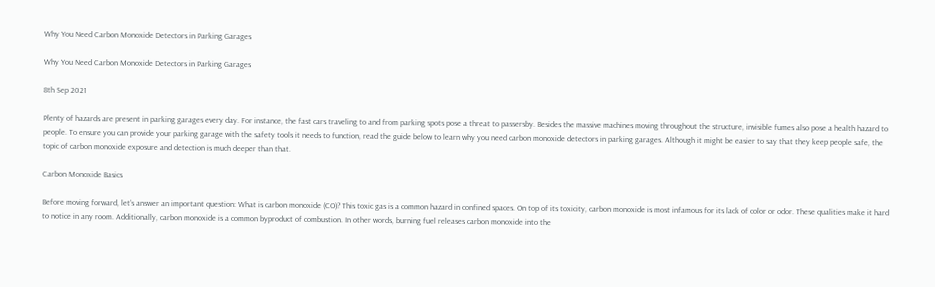Why You Need Carbon Monoxide Detectors in Parking Garages

Why You Need Carbon Monoxide Detectors in Parking Garages

8th Sep 2021

Plenty of hazards are present in parking garages every day. For instance, the fast cars traveling to and from parking spots pose a threat to passersby. Besides the massive machines moving throughout the structure, invisible fumes also pose a health hazard to people. To ensure you can provide your parking garage with the safety tools it needs to function, read the guide below to learn why you need carbon monoxide detectors in parking garages. Although it might be easier to say that they keep people safe, the topic of carbon monoxide exposure and detection is much deeper than that.

Carbon Monoxide Basics

Before moving forward, let’s answer an important question: What is carbon monoxide (CO)? This toxic gas is a common hazard in confined spaces. On top of its toxicity, carbon monoxide is most infamous for its lack of color or odor. These qualities make it hard to notice in any room. Additionally, carbon monoxide is a common byproduct of combustion. In other words, burning fuel releases carbon monoxide into the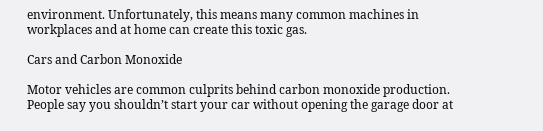environment. Unfortunately, this means many common machines in workplaces and at home can create this toxic gas.

Cars and Carbon Monoxide

Motor vehicles are common culprits behind carbon monoxide production. People say you shouldn’t start your car without opening the garage door at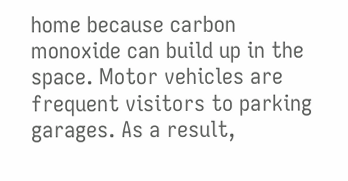home because carbon monoxide can build up in the space. Motor vehicles are frequent visitors to parking garages. As a result,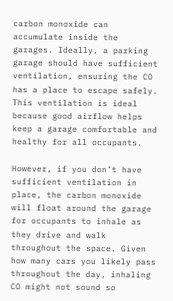carbon monoxide can accumulate inside the garages. Ideally, a parking garage should have sufficient ventilation, ensuring the CO has a place to escape safely. This ventilation is ideal because good airflow helps keep a garage comfortable and healthy for all occupants.

However, if you don’t have sufficient ventilation in place, the carbon monoxide will float around the garage for occupants to inhale as they drive and walk throughout the space. Given how many cars you likely pass throughout the day, inhaling CO might not sound so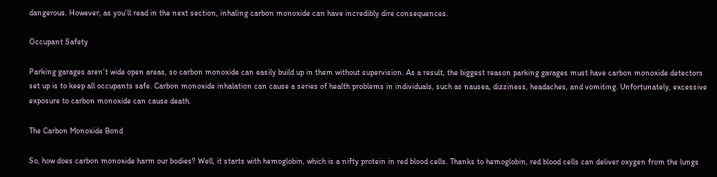dangerous. However, as you’ll read in the next section, inhaling carbon monoxide can have incredibly dire consequences.

Occupant Safety

Parking garages aren’t wide open areas, so carbon monoxide can easily build up in them without supervision. As a result, the biggest reason parking garages must have carbon monoxide detectors set up is to keep all occupants safe. Carbon monoxide inhalation can cause a series of health problems in individuals, such as nausea, dizziness, headaches, and vomiting. Unfortunately, excessive exposure to carbon monoxide can cause death.

The Carbon Monoxide Bond

So, how does carbon monoxide harm our bodies? Well, it starts with hemoglobin, which is a nifty protein in red blood cells. Thanks to hemoglobin, red blood cells can deliver oxygen from the lungs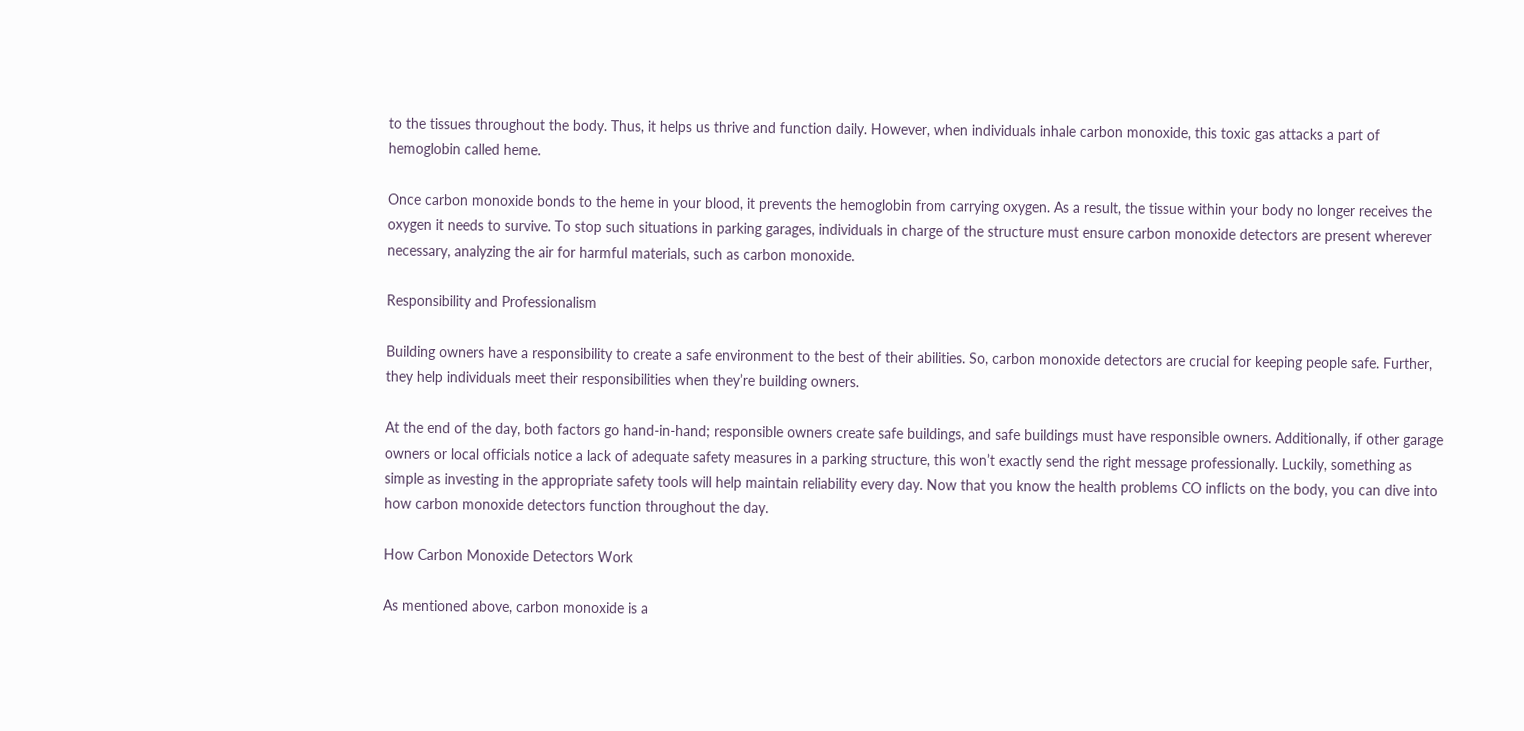to the tissues throughout the body. Thus, it helps us thrive and function daily. However, when individuals inhale carbon monoxide, this toxic gas attacks a part of hemoglobin called heme.

Once carbon monoxide bonds to the heme in your blood, it prevents the hemoglobin from carrying oxygen. As a result, the tissue within your body no longer receives the oxygen it needs to survive. To stop such situations in parking garages, individuals in charge of the structure must ensure carbon monoxide detectors are present wherever necessary, analyzing the air for harmful materials, such as carbon monoxide.

Responsibility and Professionalism

Building owners have a responsibility to create a safe environment to the best of their abilities. So, carbon monoxide detectors are crucial for keeping people safe. Further, they help individuals meet their responsibilities when they’re building owners.

At the end of the day, both factors go hand-in-hand; responsible owners create safe buildings, and safe buildings must have responsible owners. Additionally, if other garage owners or local officials notice a lack of adequate safety measures in a parking structure, this won’t exactly send the right message professionally. Luckily, something as simple as investing in the appropriate safety tools will help maintain reliability every day. Now that you know the health problems CO inflicts on the body, you can dive into how carbon monoxide detectors function throughout the day.

How Carbon Monoxide Detectors Work

As mentioned above, carbon monoxide is a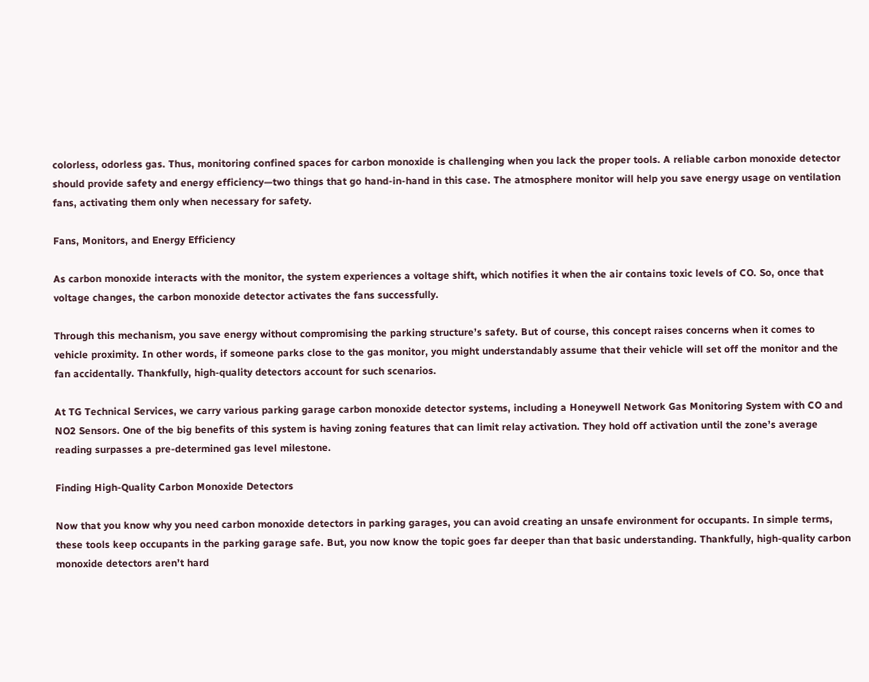colorless, odorless gas. Thus, monitoring confined spaces for carbon monoxide is challenging when you lack the proper tools. A reliable carbon monoxide detector should provide safety and energy efficiency—two things that go hand-in-hand in this case. The atmosphere monitor will help you save energy usage on ventilation fans, activating them only when necessary for safety.

Fans, Monitors, and Energy Efficiency

As carbon monoxide interacts with the monitor, the system experiences a voltage shift, which notifies it when the air contains toxic levels of CO. So, once that voltage changes, the carbon monoxide detector activates the fans successfully.

Through this mechanism, you save energy without compromising the parking structure’s safety. But of course, this concept raises concerns when it comes to vehicle proximity. In other words, if someone parks close to the gas monitor, you might understandably assume that their vehicle will set off the monitor and the fan accidentally. Thankfully, high-quality detectors account for such scenarios.

At TG Technical Services, we carry various parking garage carbon monoxide detector systems, including a Honeywell Network Gas Monitoring System with CO and NO2 Sensors. One of the big benefits of this system is having zoning features that can limit relay activation. They hold off activation until the zone’s average reading surpasses a pre-determined gas level milestone.

Finding High-Quality Carbon Monoxide Detectors

Now that you know why you need carbon monoxide detectors in parking garages, you can avoid creating an unsafe environment for occupants. In simple terms, these tools keep occupants in the parking garage safe. But, you now know the topic goes far deeper than that basic understanding. Thankfully, high-quality carbon monoxide detectors aren’t hard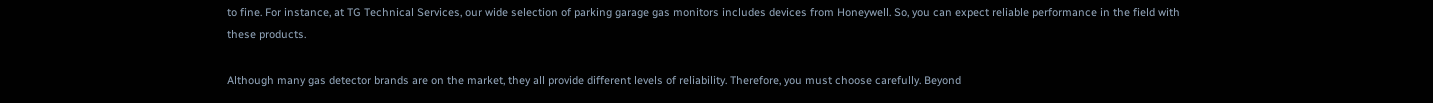to fine. For instance, at TG Technical Services, our wide selection of parking garage gas monitors includes devices from Honeywell. So, you can expect reliable performance in the field with these products.

Although many gas detector brands are on the market, they all provide different levels of reliability. Therefore, you must choose carefully. Beyond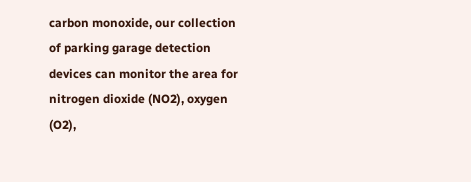carbon monoxide, our collection of parking garage detection devices can monitor the area for nitrogen dioxide (NO2), oxygen (O2),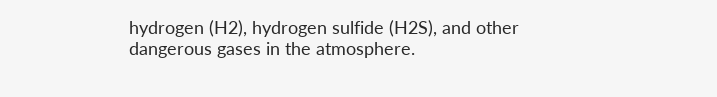hydrogen (H2), hydrogen sulfide (H2S), and other dangerous gases in the atmosphere.